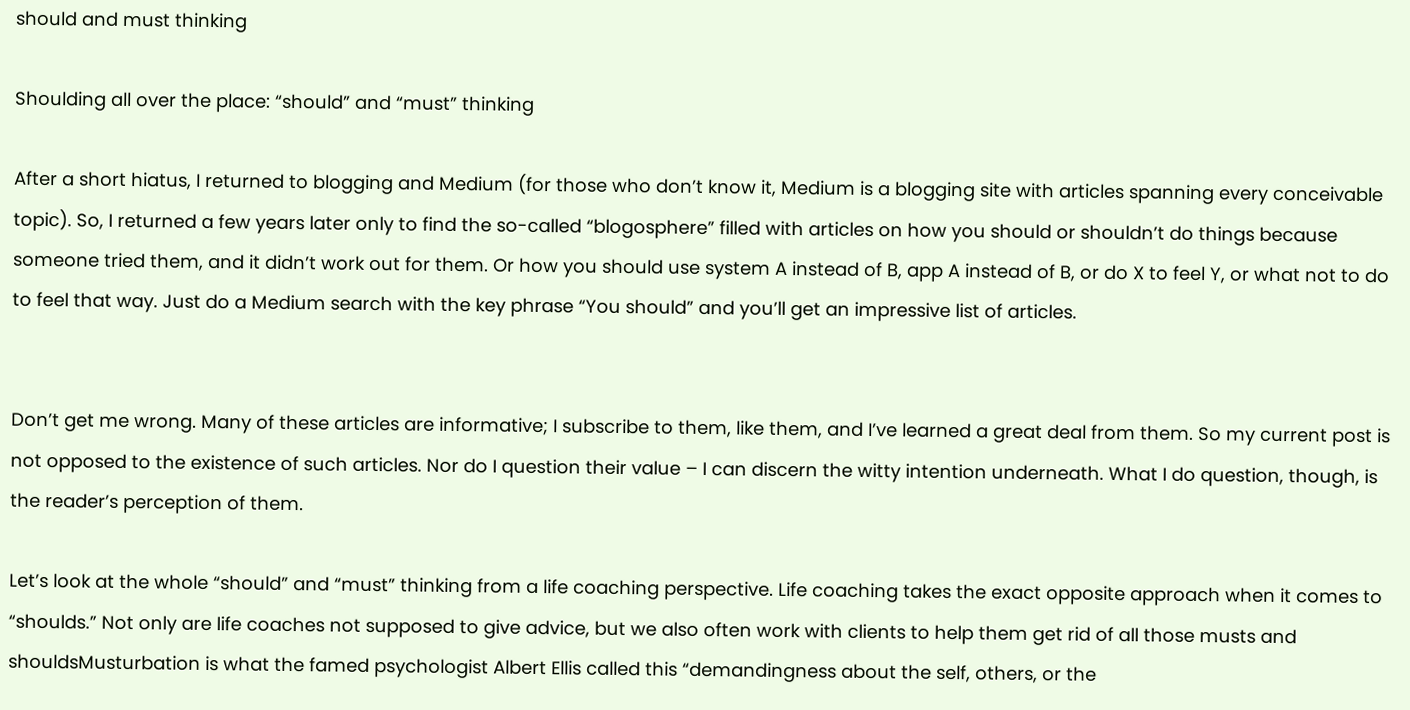should and must thinking

Shoulding all over the place: “should” and “must” thinking

After a short hiatus, I returned to blogging and Medium (for those who don’t know it, Medium is a blogging site with articles spanning every conceivable topic). So, I returned a few years later only to find the so-called “blogosphere” filled with articles on how you should or shouldn’t do things because someone tried them, and it didn’t work out for them. Or how you should use system A instead of B, app A instead of B, or do X to feel Y, or what not to do to feel that way. Just do a Medium search with the key phrase “You should” and you’ll get an impressive list of articles.


Don’t get me wrong. Many of these articles are informative; I subscribe to them, like them, and I’ve learned a great deal from them. So my current post is not opposed to the existence of such articles. Nor do I question their value – I can discern the witty intention underneath. What I do question, though, is the reader’s perception of them.

Let’s look at the whole “should” and “must” thinking from a life coaching perspective. Life coaching takes the exact opposite approach when it comes to “shoulds.” Not only are life coaches not supposed to give advice, but we also often work with clients to help them get rid of all those musts and shouldsMusturbation is what the famed psychologist Albert Ellis called this “demandingness about the self, others, or the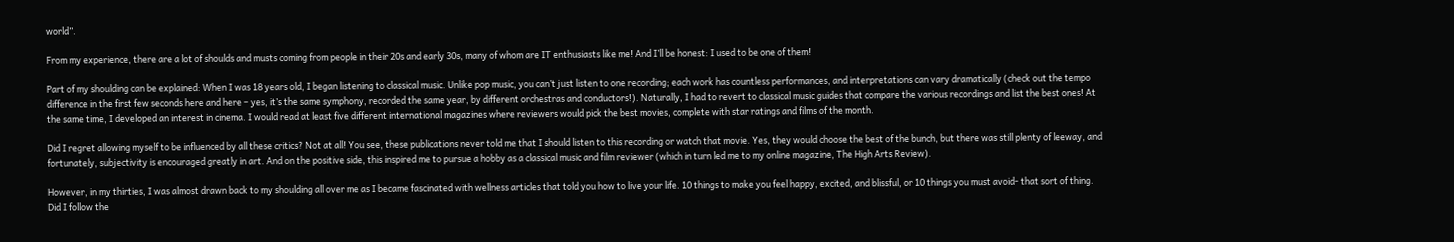world”.

From my experience, there are a lot of shoulds and musts coming from people in their 20s and early 30s, many of whom are IT enthusiasts like me! And I’ll be honest: I used to be one of them!

Part of my shoulding can be explained: When I was 18 years old, I began listening to classical music. Unlike pop music, you can’t just listen to one recording; each work has countless performances, and interpretations can vary dramatically (check out the tempo difference in the first few seconds here and here – yes, it’s the same symphony, recorded the same year, by different orchestras and conductors!). Naturally, I had to revert to classical music guides that compare the various recordings and list the best ones! At the same time, I developed an interest in cinema. I would read at least five different international magazines where reviewers would pick the best movies, complete with star ratings and films of the month.

Did I regret allowing myself to be influenced by all these critics? Not at all! You see, these publications never told me that I should listen to this recording or watch that movie. Yes, they would choose the best of the bunch, but there was still plenty of leeway, and fortunately, subjectivity is encouraged greatly in art. And on the positive side, this inspired me to pursue a hobby as a classical music and film reviewer (which in turn led me to my online magazine, The High Arts Review).

However, in my thirties, I was almost drawn back to my shoulding all over me as I became fascinated with wellness articles that told you how to live your life. 10 things to make you feel happy, excited, and blissful, or 10 things you must avoid- that sort of thing. Did I follow the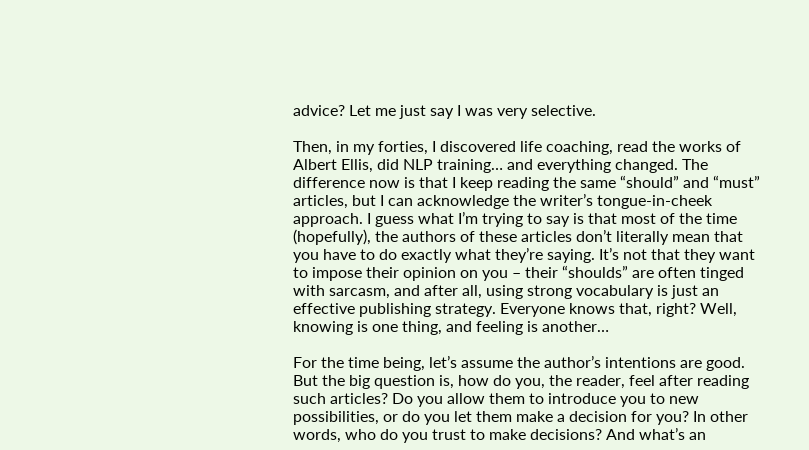advice? Let me just say I was very selective.

Then, in my forties, I discovered life coaching, read the works of Albert Ellis, did NLP training… and everything changed. The difference now is that I keep reading the same “should” and “must” articles, but I can acknowledge the writer’s tongue-in-cheek approach. I guess what I’m trying to say is that most of the time (hopefully), the authors of these articles don’t literally mean that you have to do exactly what they’re saying. It’s not that they want to impose their opinion on you – their “shoulds” are often tinged with sarcasm, and after all, using strong vocabulary is just an effective publishing strategy. Everyone knows that, right? Well, knowing is one thing, and feeling is another…

For the time being, let’s assume the author’s intentions are good. But the big question is, how do you, the reader, feel after reading such articles? Do you allow them to introduce you to new possibilities, or do you let them make a decision for you? In other words, who do you trust to make decisions? And what’s an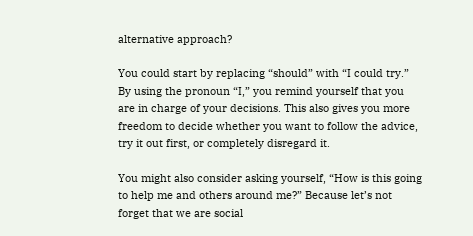alternative approach?

You could start by replacing “should” with “I could try.”  By using the pronoun “I,” you remind yourself that you are in charge of your decisions. This also gives you more freedom to decide whether you want to follow the advice, try it out first, or completely disregard it.

You might also consider asking yourself, “How is this going to help me and others around me?” Because let’s not forget that we are social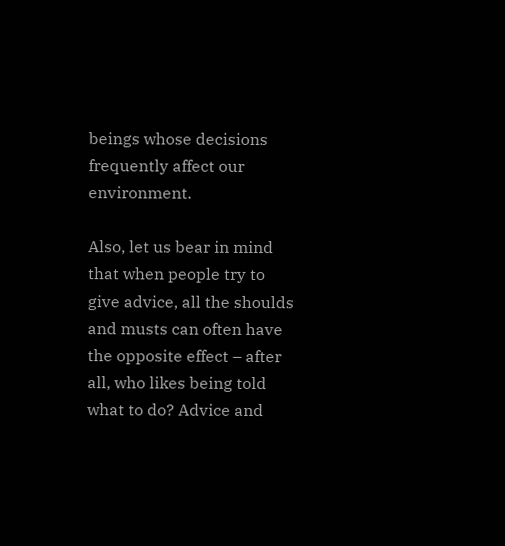beings whose decisions frequently affect our environment.

Also, let us bear in mind that when people try to give advice, all the shoulds and musts can often have the opposite effect – after all, who likes being told what to do? Advice and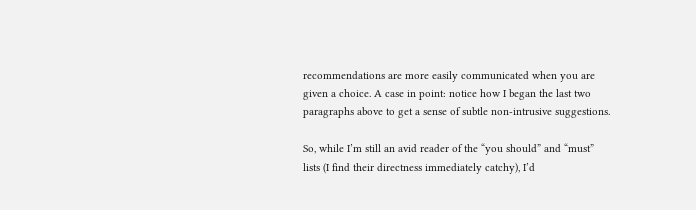recommendations are more easily communicated when you are given a choice. A case in point: notice how I began the last two paragraphs above to get a sense of subtle non-intrusive suggestions.

So, while I’m still an avid reader of the “you should” and “must” lists (I find their directness immediately catchy), I’d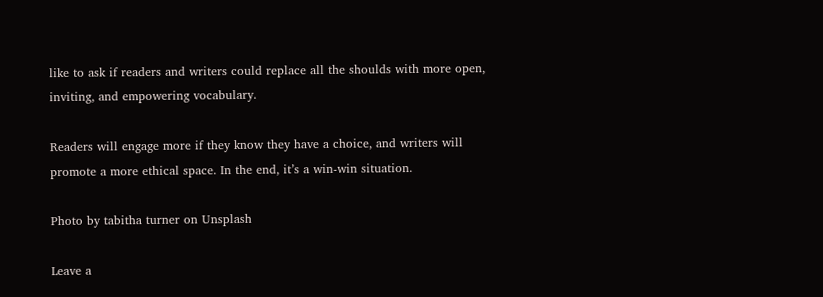like to ask if readers and writers could replace all the shoulds with more open, inviting, and empowering vocabulary.

Readers will engage more if they know they have a choice, and writers will promote a more ethical space. In the end, it’s a win-win situation.

Photo by tabitha turner on Unsplash

Leave a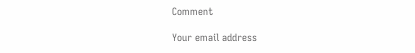Comment

Your email address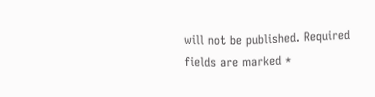will not be published. Required fields are marked *